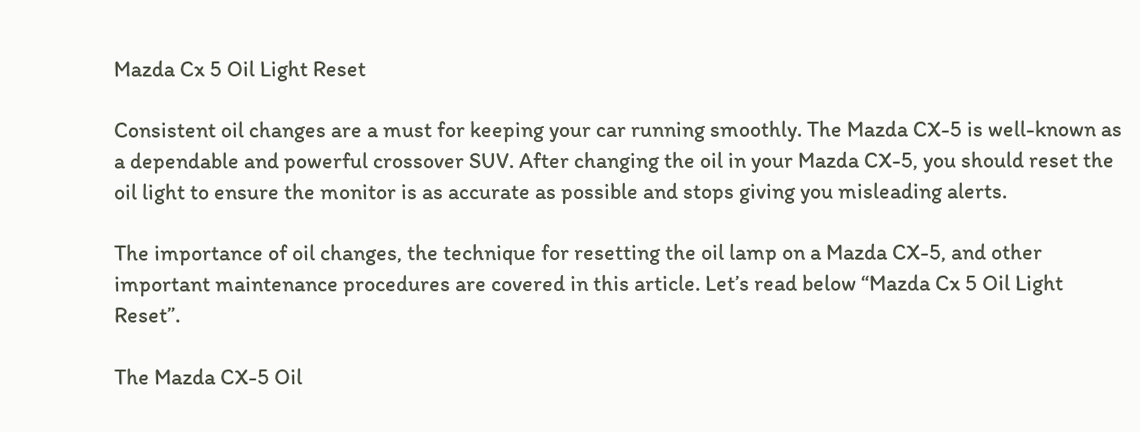Mazda Cx 5 Oil Light Reset

Consistent oil changes are a must for keeping your car running smoothly. The Mazda CX-5 is well-known as a dependable and powerful crossover SUV. After changing the oil in your Mazda CX-5, you should reset the oil light to ensure the monitor is as accurate as possible and stops giving you misleading alerts.

The importance of oil changes, the technique for resetting the oil lamp on a Mazda CX-5, and other important maintenance procedures are covered in this article. Let’s read below “Mazda Cx 5 Oil Light Reset”.

The Mazda CX-5 Oil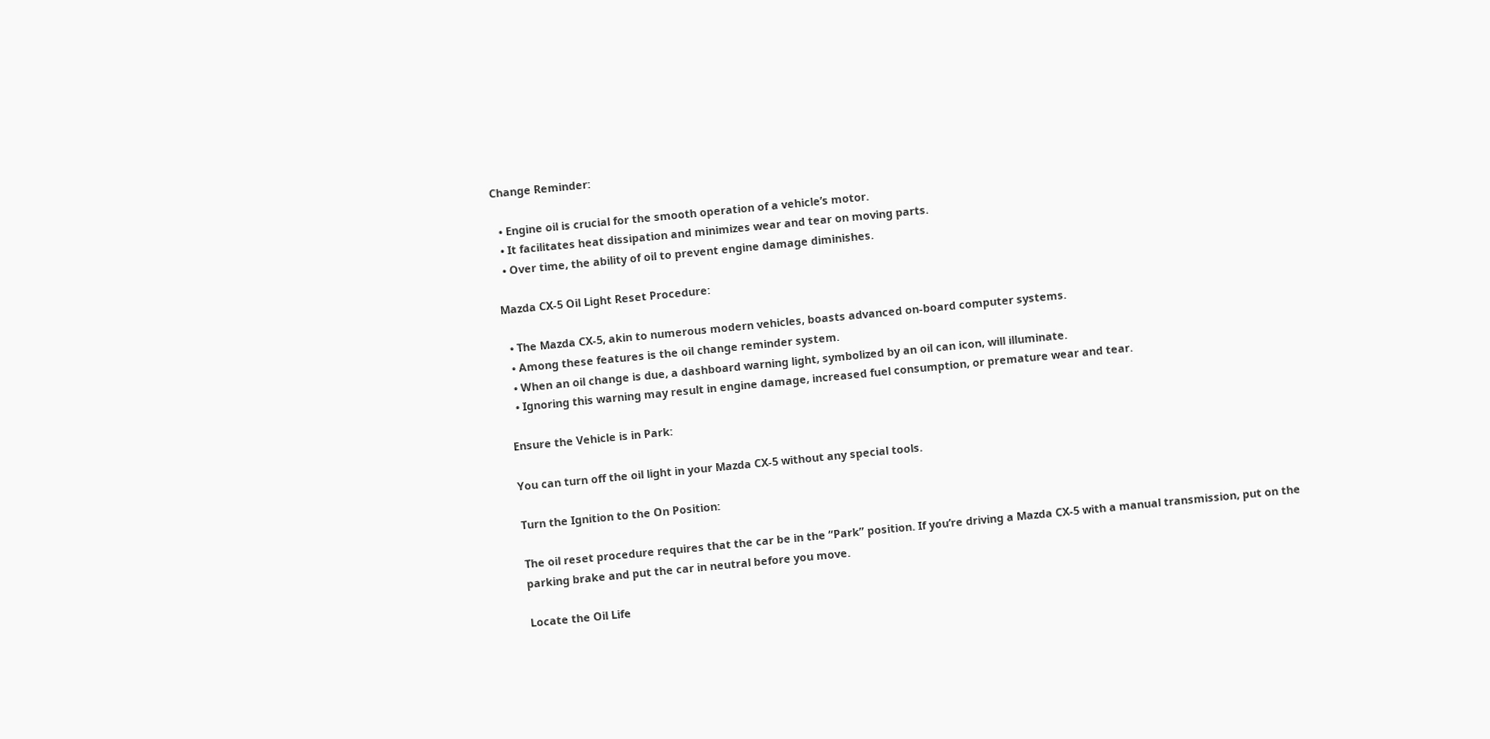Change Reminder:

  • Engine oil is crucial for the smooth operation of a vehicle’s motor.
  • It facilitates heat dissipation and minimizes wear and tear on moving parts.
  • Over time, the ability of oil to prevent engine damage diminishes.

Mazda CX-5 Oil Light Reset Procedure:

  • The Mazda CX-5, akin to numerous modern vehicles, boasts advanced on-board computer systems.
  • Among these features is the oil change reminder system.
  • When an oil change is due, a dashboard warning light, symbolized by an oil can icon, will illuminate.
  • Ignoring this warning may result in engine damage, increased fuel consumption, or premature wear and tear.

Ensure the Vehicle is in Park:

You can turn off the oil light in your Mazda CX-5 without any special tools.

Turn the Ignition to the On Position:

The oil reset procedure requires that the car be in the “Park” position. If you’re driving a Mazda CX-5 with a manual transmission, put on the parking brake and put the car in neutral before you move.

Locate the Oil Life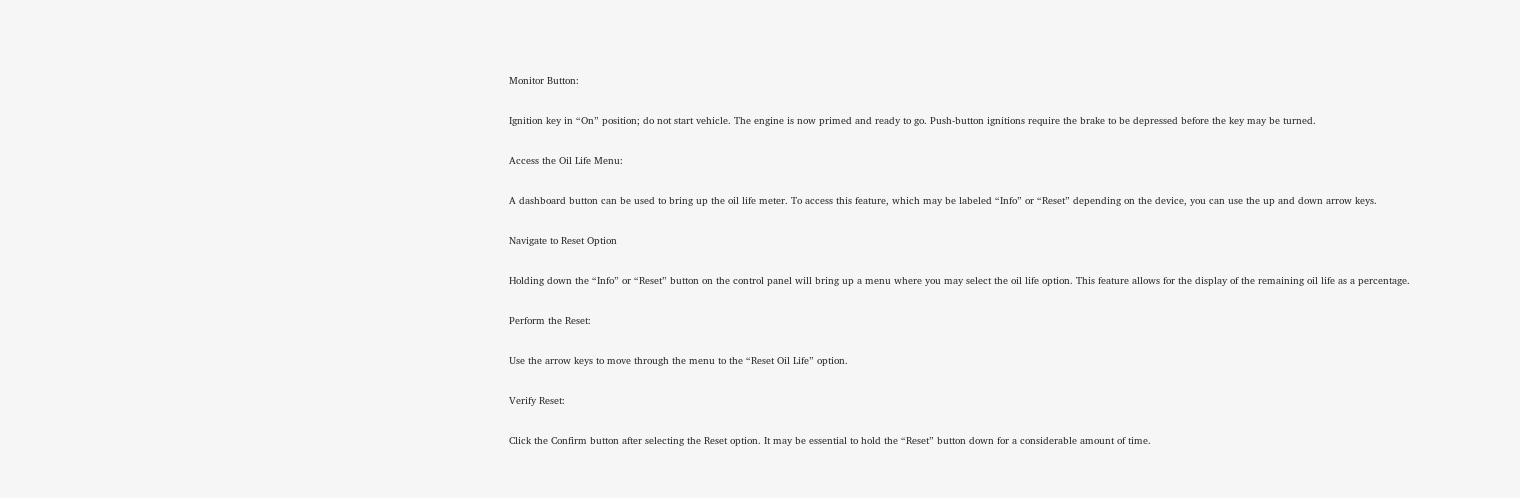Monitor Button:

Ignition key in “On” position; do not start vehicle. The engine is now primed and ready to go. Push-button ignitions require the brake to be depressed before the key may be turned.

Access the Oil Life Menu:

A dashboard button can be used to bring up the oil life meter. To access this feature, which may be labeled “Info” or “Reset” depending on the device, you can use the up and down arrow keys.

Navigate to Reset Option

Holding down the “Info” or “Reset” button on the control panel will bring up a menu where you may select the oil life option. This feature allows for the display of the remaining oil life as a percentage.

Perform the Reset:

Use the arrow keys to move through the menu to the “Reset Oil Life” option.

Verify Reset:

Click the Confirm button after selecting the Reset option. It may be essential to hold the “Reset” button down for a considerable amount of time.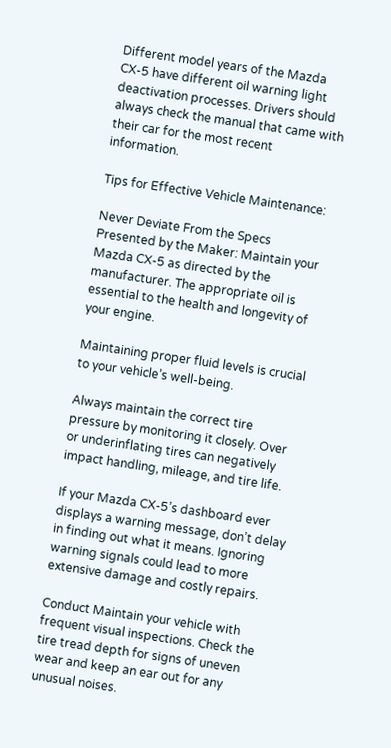Different model years of the Mazda CX-5 have different oil warning light deactivation processes. Drivers should always check the manual that came with their car for the most recent information.

Tips for Effective Vehicle Maintenance:

Never Deviate From the Specs Presented by the Maker: Maintain your Mazda CX-5 as directed by the manufacturer. The appropriate oil is essential to the health and longevity of your engine.

Maintaining proper fluid levels is crucial to your vehicle’s well-being.

Always maintain the correct tire pressure by monitoring it closely. Over or underinflating tires can negatively impact handling, mileage, and tire life.

If your Mazda CX-5’s dashboard ever displays a warning message, don’t delay in finding out what it means. Ignoring warning signals could lead to more extensive damage and costly repairs.

Conduct Maintain your vehicle with frequent visual inspections. Check the tire tread depth for signs of uneven wear and keep an ear out for any unusual noises.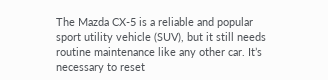The Mazda CX-5 is a reliable and popular sport utility vehicle (SUV), but it still needs routine maintenance like any other car. It’s necessary to reset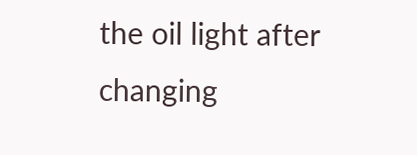the oil light after changing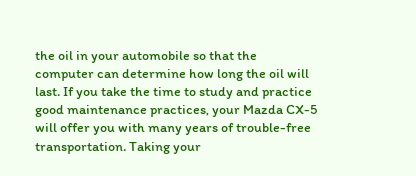the oil in your automobile so that the computer can determine how long the oil will last. If you take the time to study and practice good maintenance practices, your Mazda CX-5 will offer you with many years of trouble-free transportation. Taking your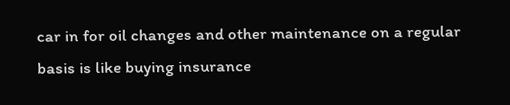car in for oil changes and other maintenance on a regular basis is like buying insurance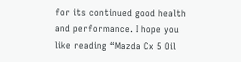for its continued good health and performance. I hope you like reading “Mazda Cx 5 Oil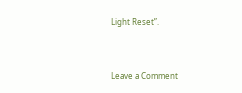Light Reset”.


Leave a Comment